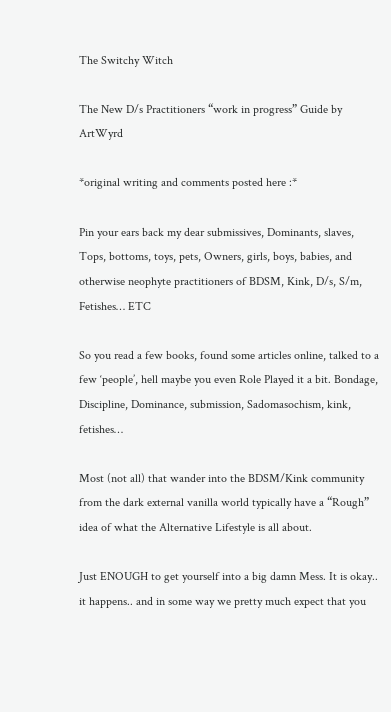The Switchy Witch

The New D/s Practitioners “work in progress” Guide by ArtWyrd

*original writing and comments posted here :*

Pin your ears back my dear submissives, Dominants, slaves, Tops, bottoms, toys, pets, Owners, girls, boys, babies, and otherwise neophyte practitioners of BDSM, Kink, D/s, S/m, Fetishes… ETC

So you read a few books, found some articles online, talked to a few ‘people’, hell maybe you even Role Played it a bit. Bondage, Discipline, Dominance, submission, Sadomasochism, kink, fetishes…

Most (not all) that wander into the BDSM/Kink community from the dark external vanilla world typically have a “Rough” idea of what the Alternative Lifestyle is all about.

Just ENOUGH to get yourself into a big damn Mess. It is okay.. it happens.. and in some way we pretty much expect that you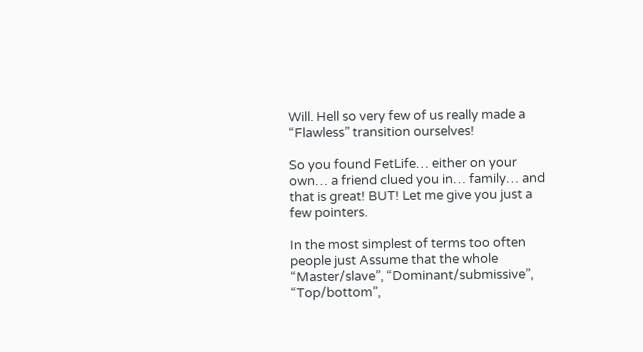Will. Hell so very few of us really made a “Flawless” transition ourselves!

So you found FetLife… either on your own… a friend clued you in… family… and that is great! BUT! Let me give you just a few pointers.

In the most simplest of terms too often people just Assume that the whole “Master/slave”, “Dominant/submissive”, “Top/bottom”,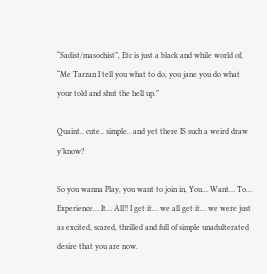“Sadist/masochist”, Etc is just a black and while world of, “Me Tarzan I tell you what to do, you jane you do what your told and shut the hell up.”

Quaint.. cute.. simple.. and yet there IS such a weird draw y’know?

So you wanna Play, you want to join in, You… Want… To… Experience… It… All!! I get it… we all get it… we were just as excited, scared, thrilled and full of simple unadulterated desire that you are now.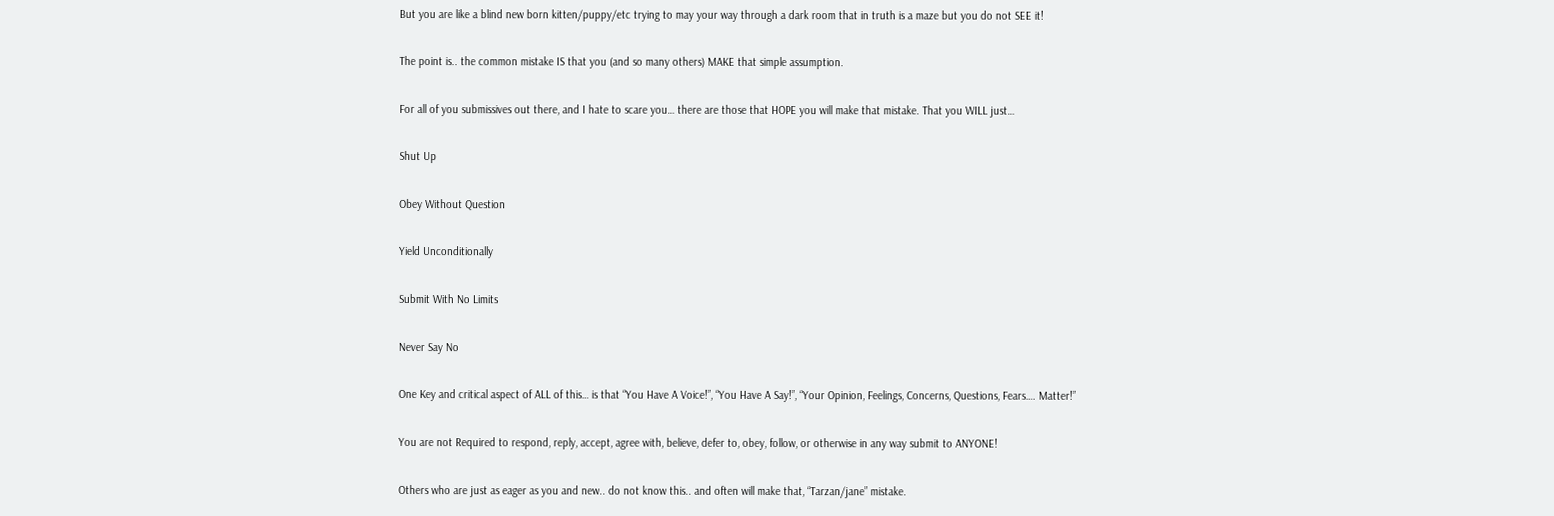But you are like a blind new born kitten/puppy/etc trying to may your way through a dark room that in truth is a maze but you do not SEE it!

The point is.. the common mistake IS that you (and so many others) MAKE that simple assumption.

For all of you submissives out there, and I hate to scare you… there are those that HOPE you will make that mistake. That you WILL just…

Shut Up

Obey Without Question

Yield Unconditionally

Submit With No Limits

Never Say No

One Key and critical aspect of ALL of this… is that “You Have A Voice!”, “You Have A Say!”, “Your Opinion, Feelings, Concerns, Questions, Fears…. Matter!”

You are not Required to respond, reply, accept, agree with, believe, defer to, obey, follow, or otherwise in any way submit to ANYONE!

Others who are just as eager as you and new.. do not know this.. and often will make that, “Tarzan/jane” mistake.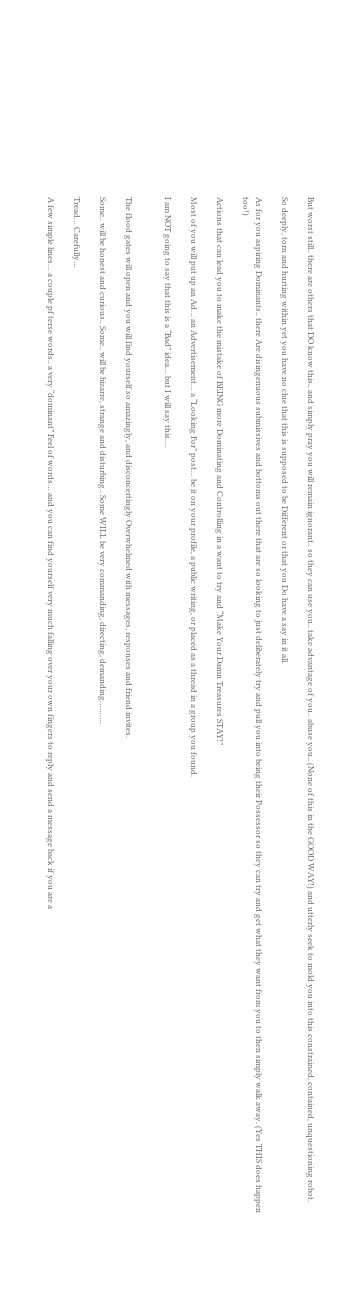But worst still.. there are others that DO know this.. and simply pray you will remain ignorant.. so they can use you.. take advantage of you.. abuse you.. (None of this in the GOOD WAY!) and utterly seek to mold you into this constrained, contained, unquestioning robot.

So deeply, torn and hurting within yet you have no clue that this is supposed to be Different or that you Do have a say in it all.

As for you aspiring Dominants.. there Are disingenuous submissives and bottoms out there that are so looking to just deliberately try and pull you into being their Possessor so they can try and get what they want from you to then simply walk away. (Yes THIS does happen too!)

Actions that can lead you to make the mistake of BEING more Dominating and Controlling in a want to try and “Make Your Damn Treasures STAY!”

Most of you will put up an Ad… an Advertisement… a “Looking For” post… be it on your profile, a public writing, or placed as a thread in a group you found.

I am NOT going to say that this is a “Bad” idea… but I will say this….


The flood gates will open and you will find yourself so amazingly, and disconcertingly Overwhelmed with messages, responses and friend invites.

Some.. will be honest and curious.. Some.. will be bizarre, strange and disturbing.. Some WILL be very commanding, directing, demanding……….

Tread… Carefully…

A few simple lines… a couple pf terse words.. a very “dominant” Feel of words… and you can find yourself very much falling over your own fingers to reply and send a message back if you are a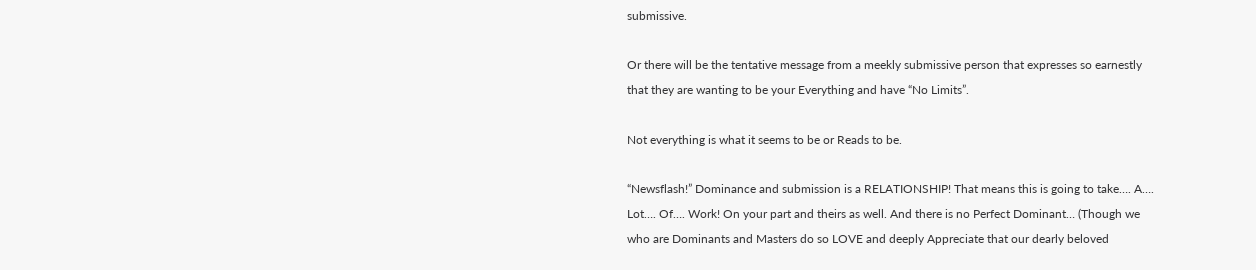submissive.

Or there will be the tentative message from a meekly submissive person that expresses so earnestly that they are wanting to be your Everything and have “No Limits”.

Not everything is what it seems to be or Reads to be.

“Newsflash!” Dominance and submission is a RELATIONSHIP! That means this is going to take…. A…. Lot…. Of…. Work! On your part and theirs as well. And there is no Perfect Dominant… (Though we who are Dominants and Masters do so LOVE and deeply Appreciate that our dearly beloved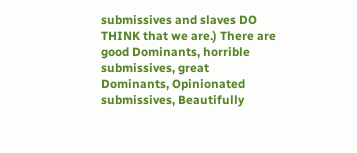submissives and slaves DO THINK that we are.) There are good Dominants, horrible submissives, great Dominants, Opinionated submissives, Beautifully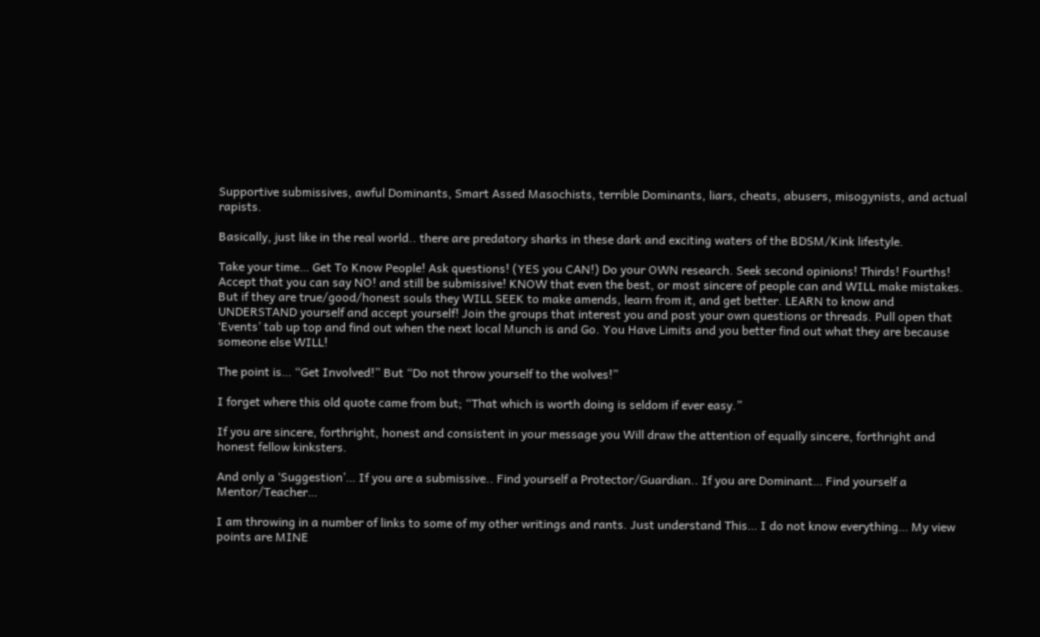Supportive submissives, awful Dominants, Smart Assed Masochists, terrible Dominants, liars, cheats, abusers, misogynists, and actual rapists.

Basically, just like in the real world.. there are predatory sharks in these dark and exciting waters of the BDSM/Kink lifestyle.

Take your time… Get To Know People! Ask questions! (YES you CAN!) Do your OWN research. Seek second opinions! Thirds! Fourths! Accept that you can say NO! and still be submissive! KNOW that even the best, or most sincere of people can and WILL make mistakes. But if they are true/good/honest souls they WILL SEEK to make amends, learn from it, and get better. LEARN to know and UNDERSTAND yourself and accept yourself! Join the groups that interest you and post your own questions or threads. Pull open that ‘Events’ tab up top and find out when the next local Munch is and Go. You Have Limits and you better find out what they are because someone else WILL!

The point is… “Get Involved!” But “Do not throw yourself to the wolves!”

I forget where this old quote came from but; “That which is worth doing is seldom if ever easy.”

If you are sincere, forthright, honest and consistent in your message you Will draw the attention of equally sincere, forthright and honest fellow kinksters.

And only a ‘Suggestion’… If you are a submissive.. Find yourself a Protector/Guardian.. If you are Dominant… Find yourself a Mentor/Teacher…

I am throwing in a number of links to some of my other writings and rants. Just understand This… I do not know everything… My view points are MINE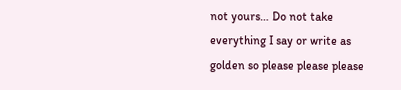not yours… Do not take everything I say or write as golden so please please please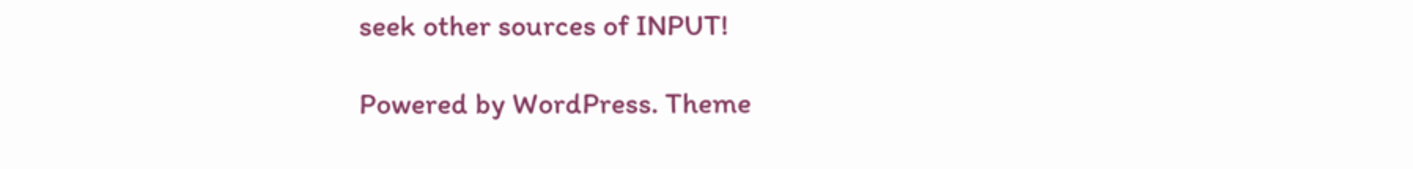seek other sources of INPUT!

Powered by WordPress. Theme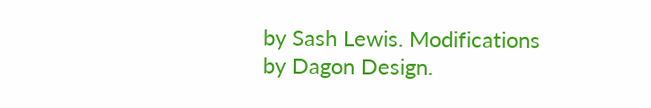by Sash Lewis. Modifications by Dagon Design.